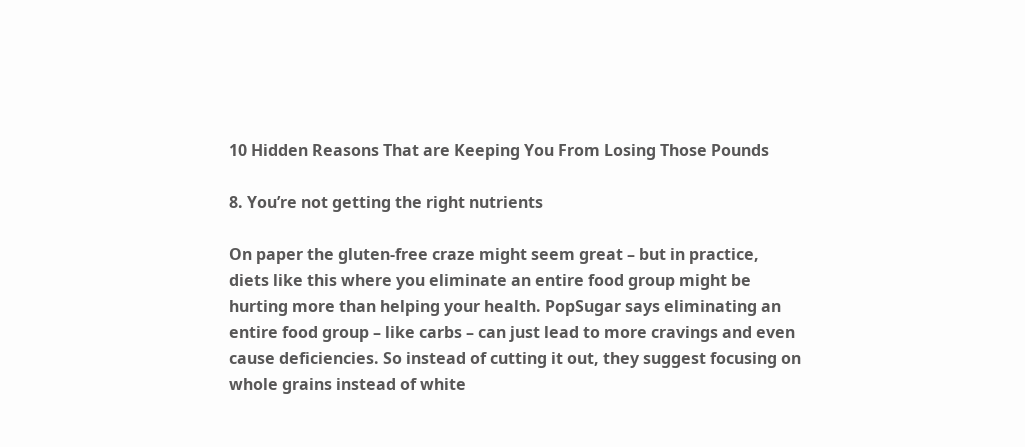10 Hidden Reasons That are Keeping You From Losing Those Pounds

8. You’re not getting the right nutrients

On paper the gluten-free craze might seem great – but in practice, diets like this where you eliminate an entire food group might be hurting more than helping your health. PopSugar says eliminating an entire food group – like carbs – can just lead to more cravings and even cause deficiencies. So instead of cutting it out, they suggest focusing on whole grains instead of white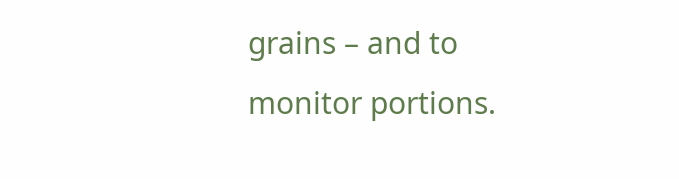grains – and to monitor portions.